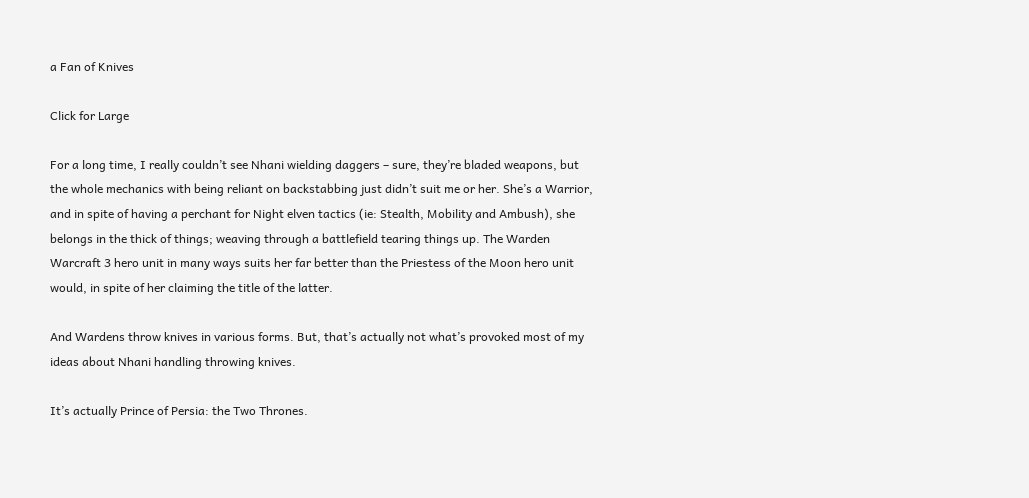a Fan of Knives

Click for Large

For a long time, I really couldn’t see Nhani wielding daggers – sure, they’re bladed weapons, but the whole mechanics with being reliant on backstabbing just didn’t suit me or her. She’s a Warrior, and in spite of having a perchant for Night elven tactics (ie: Stealth, Mobility and Ambush), she belongs in the thick of things; weaving through a battlefield tearing things up. The Warden Warcraft 3 hero unit in many ways suits her far better than the Priestess of the Moon hero unit would, in spite of her claiming the title of the latter.

And Wardens throw knives in various forms. But, that’s actually not what’s provoked most of my ideas about Nhani handling throwing knives.

It’s actually Prince of Persia: the Two Thrones.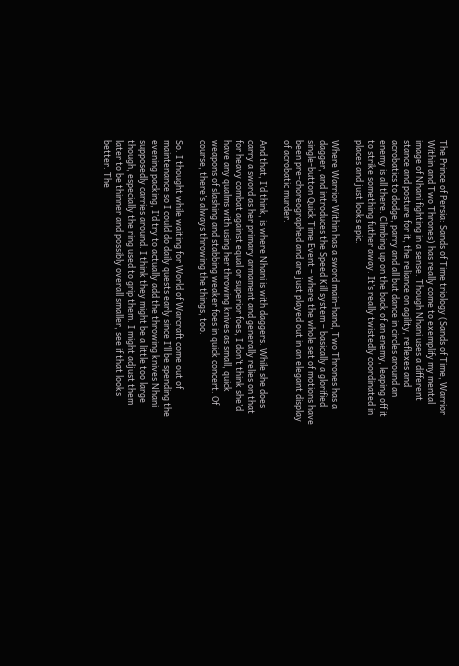The Prince of Persia: Sands of Time triology (Sands of Time, Warrior Within and Two Thrones) has really come to exemplify my mental image of Nhani fighting in a sense. Though Nhani uses a different stance and posture for it, the reliance on agility, reflexes and acrobatics to dodge, parry and all but dance in circles around an enemy is all there. Climbing up on the back of an enemy, leaping off it to strike something futher away. It’s really twistedly coordinated in places and just looks epic.

Where Warrior Within has a sword main-hand, Two Thrones has a dagger, and introduces the Speed Kill system – basically a glorified single-button Quick Time Event – where the whole set of motions have been pre-choreographed and are just played out in an elegant display of acrobatic murder.

And that, I’d think, is where Nhani is with daggers. While she does carry a sword as her primary armament and generally relies on that for heavy combat against equal or superior foes, I don’t think she’d have any qualms with using her throwing knives as small, quick weapons of slashing and stabbing weaker foes in quick concert. Of course, there’s always throwing the things, too.

So. I thought while waiting for World of Warcraft come out of maintenance so I could do daily quests early since I’ll be spending the evening packing, I’d try to actually add the throwing knives Nhani supposedly carries around. I think they might be a little too large though, especially the ring used to grip them. I might adjust them later to be thinner and possibly overall smaller, see if that looks better. The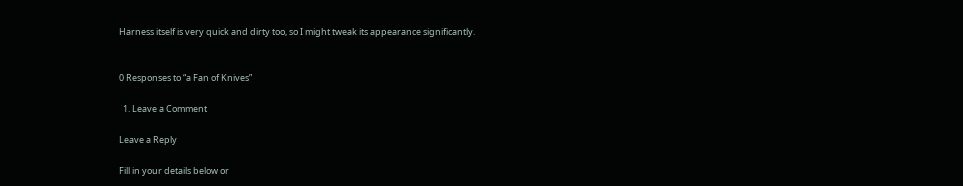Harness itself is very quick and dirty too, so I might tweak its appearance significantly.


0 Responses to “a Fan of Knives”

  1. Leave a Comment

Leave a Reply

Fill in your details below or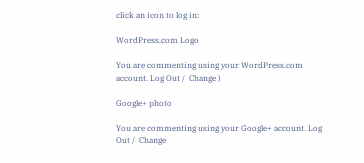click an icon to log in:

WordPress.com Logo

You are commenting using your WordPress.com account. Log Out /  Change )

Google+ photo

You are commenting using your Google+ account. Log Out /  Change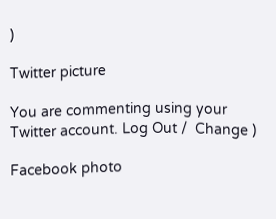)

Twitter picture

You are commenting using your Twitter account. Log Out /  Change )

Facebook photo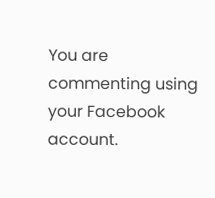You are commenting using your Facebook account.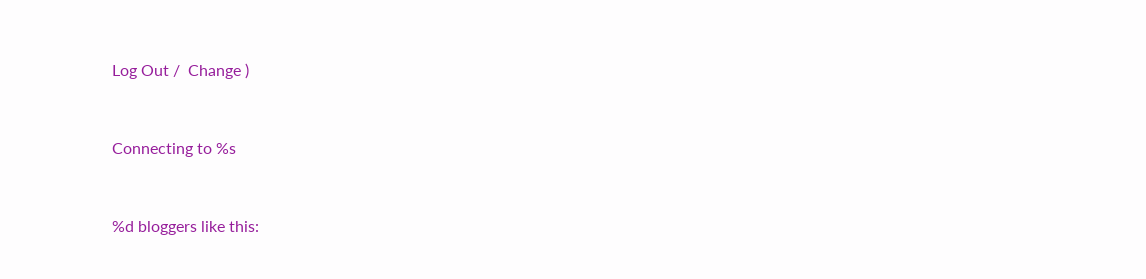Log Out /  Change )


Connecting to %s


%d bloggers like this: